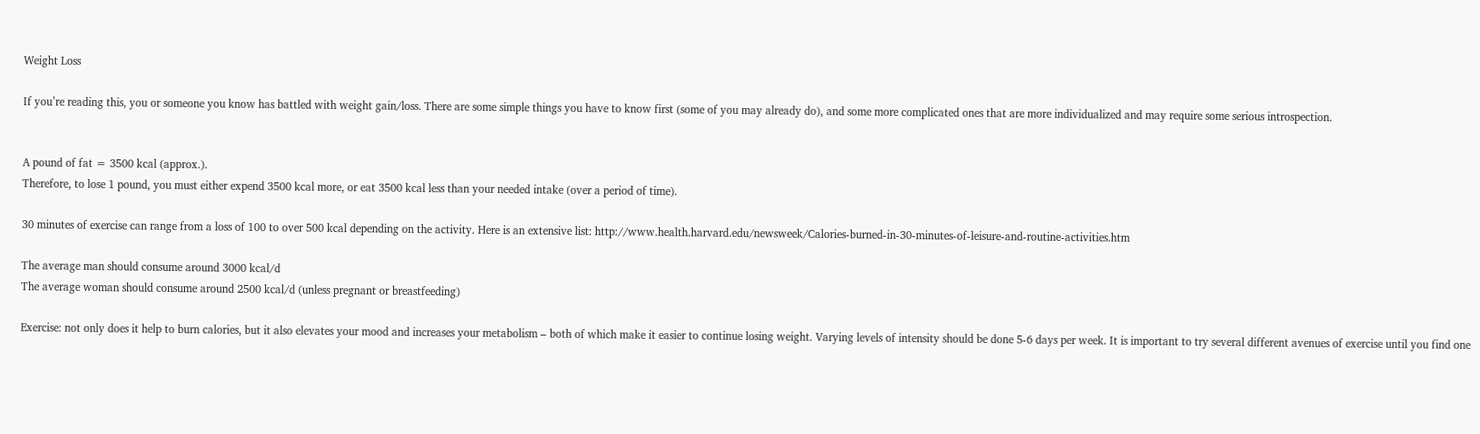Weight Loss

If you’re reading this, you or someone you know has battled with weight gain/loss. There are some simple things you have to know first (some of you may already do), and some more complicated ones that are more individualized and may require some serious introspection.


A pound of fat = 3500 kcal (approx.).
Therefore, to lose 1 pound, you must either expend 3500 kcal more, or eat 3500 kcal less than your needed intake (over a period of time).

30 minutes of exercise can range from a loss of 100 to over 500 kcal depending on the activity. Here is an extensive list: http://www.health.harvard.edu/newsweek/Calories-burned-in-30-minutes-of-leisure-and-routine-activities.htm

The average man should consume around 3000 kcal/d
The average woman should consume around 2500 kcal/d (unless pregnant or breastfeeding)

Exercise: not only does it help to burn calories, but it also elevates your mood and increases your metabolism – both of which make it easier to continue losing weight. Varying levels of intensity should be done 5-6 days per week. It is important to try several different avenues of exercise until you find one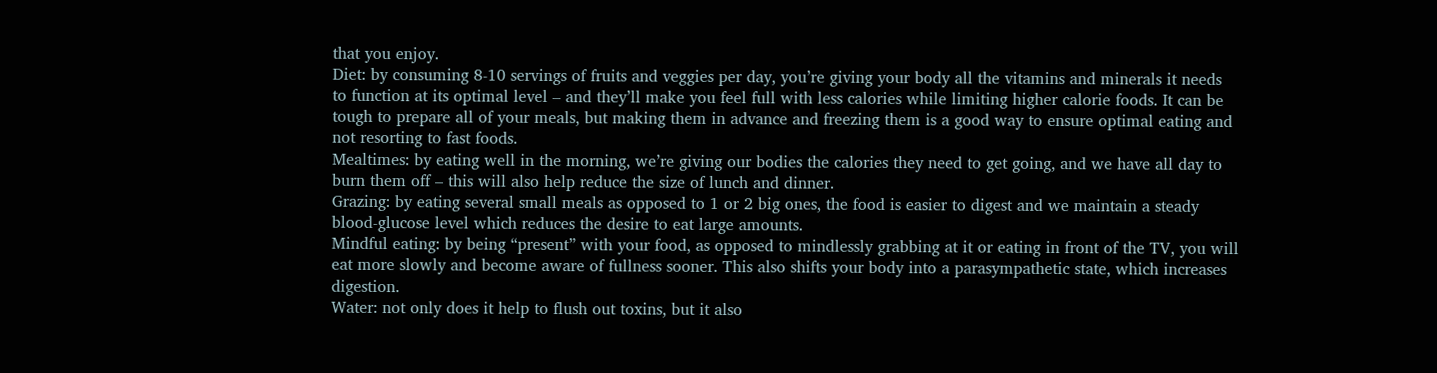that you enjoy.
Diet: by consuming 8-10 servings of fruits and veggies per day, you’re giving your body all the vitamins and minerals it needs to function at its optimal level – and they’ll make you feel full with less calories while limiting higher calorie foods. It can be tough to prepare all of your meals, but making them in advance and freezing them is a good way to ensure optimal eating and not resorting to fast foods.
Mealtimes: by eating well in the morning, we’re giving our bodies the calories they need to get going, and we have all day to burn them off – this will also help reduce the size of lunch and dinner.
Grazing: by eating several small meals as opposed to 1 or 2 big ones, the food is easier to digest and we maintain a steady blood-glucose level which reduces the desire to eat large amounts.
Mindful eating: by being “present” with your food, as opposed to mindlessly grabbing at it or eating in front of the TV, you will eat more slowly and become aware of fullness sooner. This also shifts your body into a parasympathetic state, which increases digestion.
Water: not only does it help to flush out toxins, but it also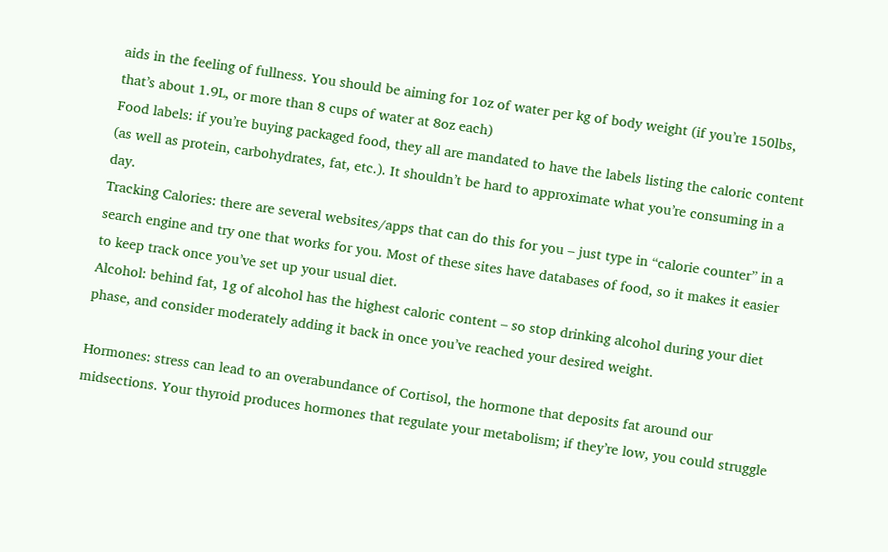aids in the feeling of fullness. You should be aiming for 1oz of water per kg of body weight (if you’re 150lbs, that’s about 1.9L, or more than 8 cups of water at 8oz each)
Food labels: if you’re buying packaged food, they all are mandated to have the labels listing the caloric content (as well as protein, carbohydrates, fat, etc.). It shouldn’t be hard to approximate what you’re consuming in a day.
Tracking Calories: there are several websites/apps that can do this for you – just type in “calorie counter” in a search engine and try one that works for you. Most of these sites have databases of food, so it makes it easier to keep track once you’ve set up your usual diet.
Alcohol: behind fat, 1g of alcohol has the highest caloric content – so stop drinking alcohol during your diet phase, and consider moderately adding it back in once you’ve reached your desired weight.

Hormones: stress can lead to an overabundance of Cortisol, the hormone that deposits fat around our midsections. Your thyroid produces hormones that regulate your metabolism; if they’re low, you could struggle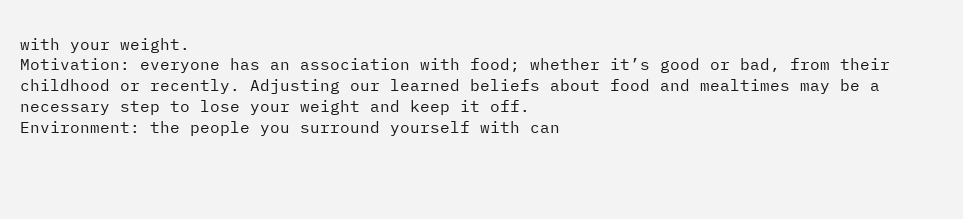with your weight.
Motivation: everyone has an association with food; whether it’s good or bad, from their childhood or recently. Adjusting our learned beliefs about food and mealtimes may be a necessary step to lose your weight and keep it off.
Environment: the people you surround yourself with can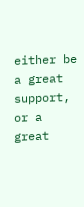either be a great support, or a great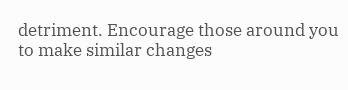detriment. Encourage those around you to make similar changes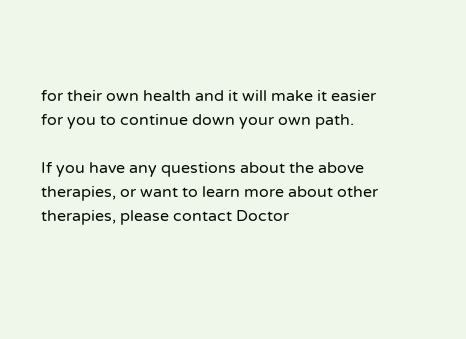for their own health and it will make it easier for you to continue down your own path.

If you have any questions about the above therapies, or want to learn more about other therapies, please contact Doctor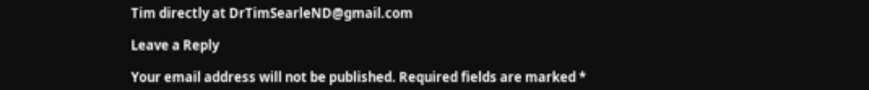Tim directly at DrTimSearleND@gmail.com

Leave a Reply

Your email address will not be published. Required fields are marked *